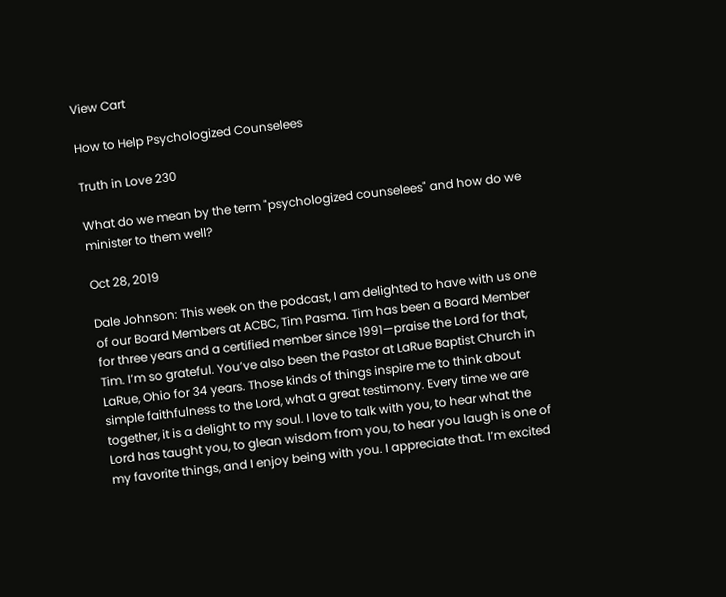View Cart

How to Help Psychologized Counselees

Truth in Love 230

What do we mean by the term "psychologized counselees" and how do we minister to them well?

Oct 28, 2019

Dale Johnson: This week on the podcast, I am delighted to have with us one of our Board Members at ACBC, Tim Pasma. Tim has been a Board Member for three years and a certified member since 1991—praise the Lord for that, Tim. I’m so grateful. You’ve also been the Pastor at LaRue Baptist Church in LaRue, Ohio for 34 years. Those kinds of things inspire me to think about simple faithfulness to the Lord, what a great testimony. Every time we are together, it is a delight to my soul. I love to talk with you, to hear what the Lord has taught you, to glean wisdom from you, to hear you laugh is one of my favorite things, and I enjoy being with you. I appreciate that. I’m excited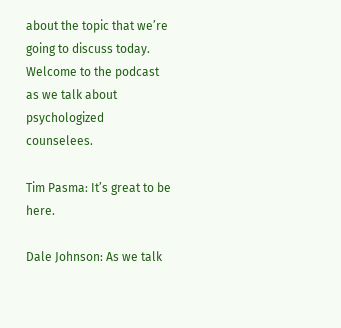about the topic that we’re going to discuss today. Welcome to the podcast as we talk about psychologized counselees.

Tim Pasma: It’s great to be here.

Dale Johnson: As we talk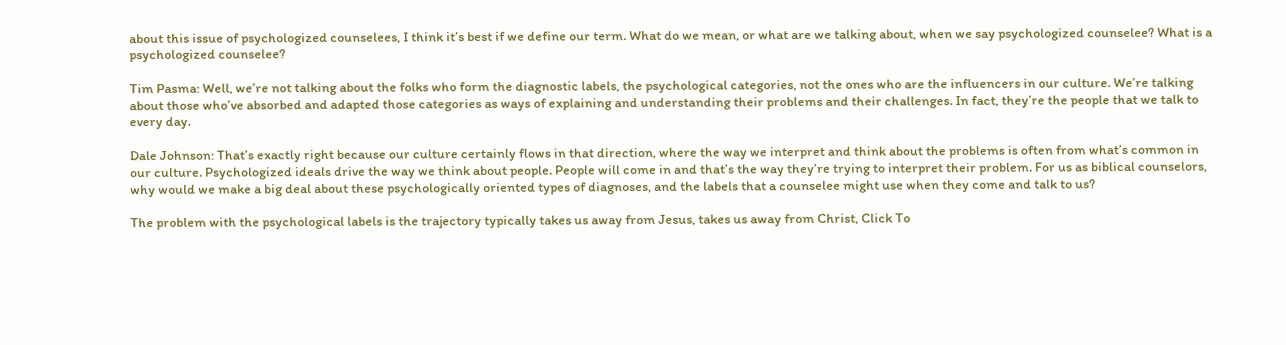about this issue of psychologized counselees, I think it’s best if we define our term. What do we mean, or what are we talking about, when we say psychologized counselee? What is a psychologized counselee?

Tim Pasma: Well, we’re not talking about the folks who form the diagnostic labels, the psychological categories, not the ones who are the influencers in our culture. We’re talking about those who’ve absorbed and adapted those categories as ways of explaining and understanding their problems and their challenges. In fact, they’re the people that we talk to every day.

Dale Johnson: That’s exactly right because our culture certainly flows in that direction, where the way we interpret and think about the problems is often from what’s common in our culture. Psychologized ideals drive the way we think about people. People will come in and that’s the way they’re trying to interpret their problem. For us as biblical counselors, why would we make a big deal about these psychologically oriented types of diagnoses, and the labels that a counselee might use when they come and talk to us?

The problem with the psychological labels is the trajectory typically takes us away from Jesus, takes us away from Christ, Click To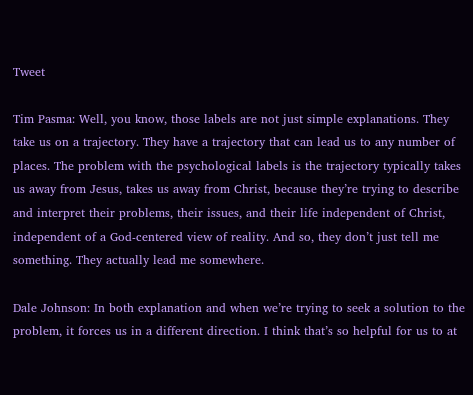Tweet

Tim Pasma: Well, you know, those labels are not just simple explanations. They take us on a trajectory. They have a trajectory that can lead us to any number of places. The problem with the psychological labels is the trajectory typically takes us away from Jesus, takes us away from Christ, because they’re trying to describe and interpret their problems, their issues, and their life independent of Christ, independent of a God-centered view of reality. And so, they don’t just tell me something. They actually lead me somewhere.

Dale Johnson: In both explanation and when we’re trying to seek a solution to the problem, it forces us in a different direction. I think that’s so helpful for us to at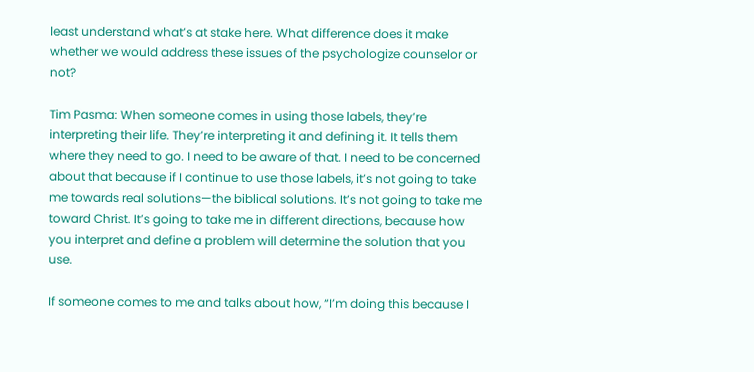least understand what’s at stake here. What difference does it make whether we would address these issues of the psychologize counselor or not?

Tim Pasma: When someone comes in using those labels, they’re interpreting their life. They’re interpreting it and defining it. It tells them where they need to go. I need to be aware of that. I need to be concerned about that because if I continue to use those labels, it’s not going to take me towards real solutions—the biblical solutions. It’s not going to take me toward Christ. It’s going to take me in different directions, because how you interpret and define a problem will determine the solution that you use.

If someone comes to me and talks about how, “I’m doing this because I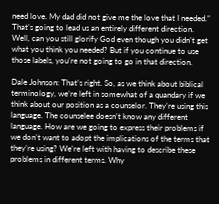need love. My dad did not give me the love that I needed.” That’s going to lead us an entirely different direction. Well, can you still glorify God even though you didn’t get what you think you needed? But if you continue to use those labels, you’re not going to go in that direction.

Dale Johnson: That’s right. So, as we think about biblical terminology, we’re left in somewhat of a quandary if we think about our position as a counselor. They’re using this language. The counselee doesn’t know any different language. How are we going to express their problems if we don’t want to adopt the implications of the terms that they’re using? We’re left with having to describe these problems in different terms. Why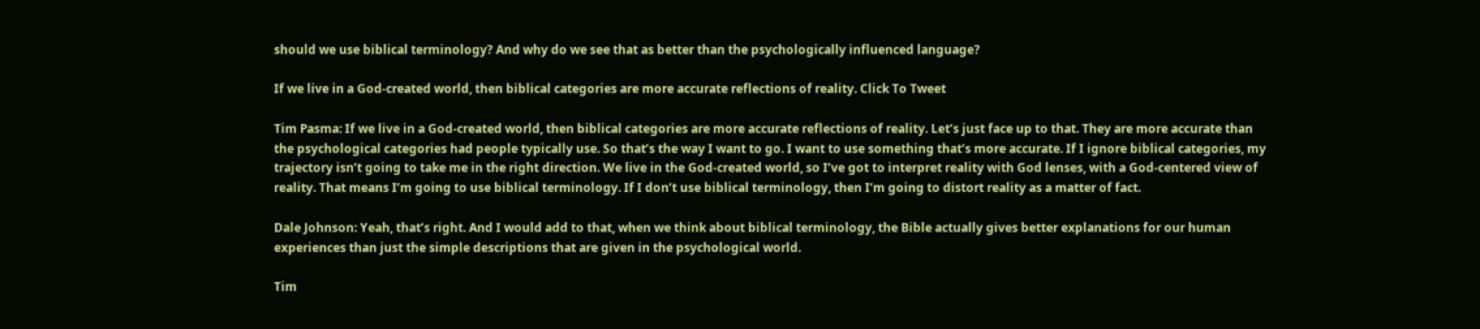should we use biblical terminology? And why do we see that as better than the psychologically influenced language?

If we live in a God-created world, then biblical categories are more accurate reflections of reality. Click To Tweet

Tim Pasma: If we live in a God-created world, then biblical categories are more accurate reflections of reality. Let’s just face up to that. They are more accurate than the psychological categories had people typically use. So that’s the way I want to go. I want to use something that’s more accurate. If I ignore biblical categories, my trajectory isn’t going to take me in the right direction. We live in the God-created world, so I’ve got to interpret reality with God lenses, with a God-centered view of reality. That means I’m going to use biblical terminology. If I don’t use biblical terminology, then I’m going to distort reality as a matter of fact.

Dale Johnson: Yeah, that’s right. And I would add to that, when we think about biblical terminology, the Bible actually gives better explanations for our human experiences than just the simple descriptions that are given in the psychological world.

Tim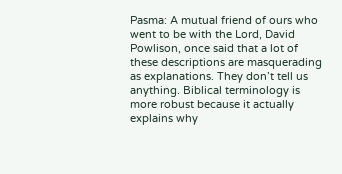Pasma: A mutual friend of ours who went to be with the Lord, David Powlison, once said that a lot of these descriptions are masquerading as explanations. They don’t tell us anything. Biblical terminology is more robust because it actually explains why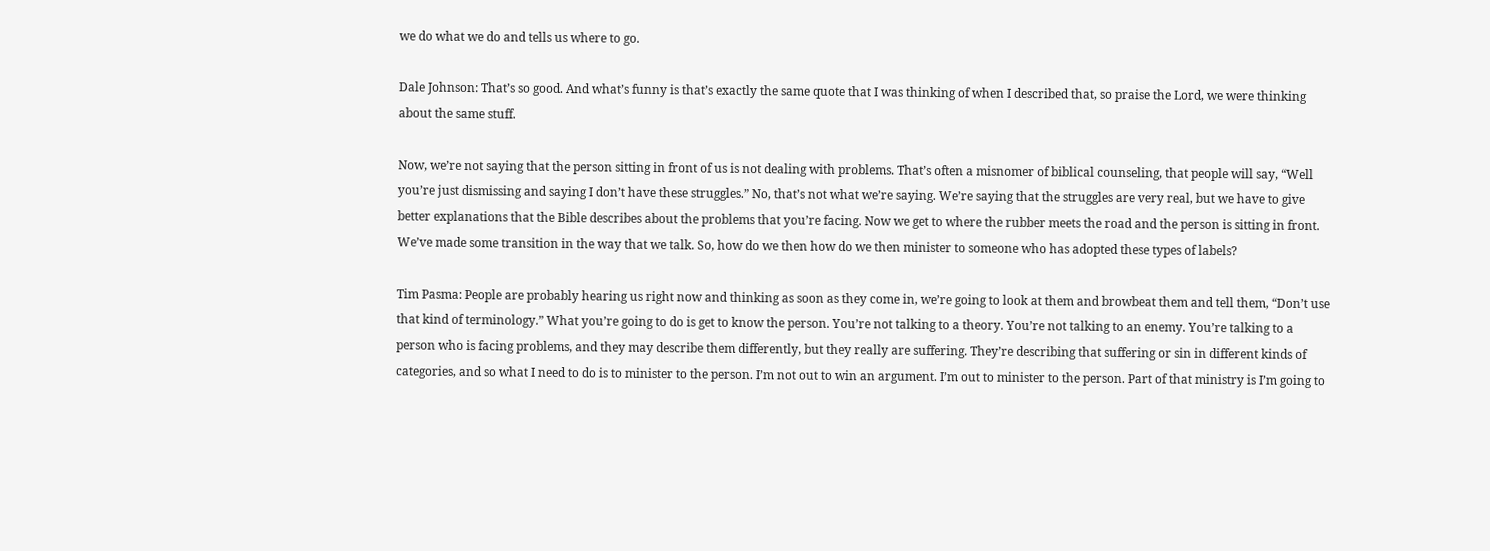we do what we do and tells us where to go.

Dale Johnson: That’s so good. And what’s funny is that’s exactly the same quote that I was thinking of when I described that, so praise the Lord, we were thinking about the same stuff.

Now, we’re not saying that the person sitting in front of us is not dealing with problems. That’s often a misnomer of biblical counseling, that people will say, “Well you’re just dismissing and saying I don’t have these struggles.” No, that’s not what we’re saying. We’re saying that the struggles are very real, but we have to give better explanations that the Bible describes about the problems that you’re facing. Now we get to where the rubber meets the road and the person is sitting in front. We’ve made some transition in the way that we talk. So, how do we then how do we then minister to someone who has adopted these types of labels?

Tim Pasma: People are probably hearing us right now and thinking as soon as they come in, we’re going to look at them and browbeat them and tell them, “Don’t use that kind of terminology.” What you’re going to do is get to know the person. You’re not talking to a theory. You’re not talking to an enemy. You’re talking to a person who is facing problems, and they may describe them differently, but they really are suffering. They’re describing that suffering or sin in different kinds of categories, and so what I need to do is to minister to the person. I’m not out to win an argument. I’m out to minister to the person. Part of that ministry is I’m going to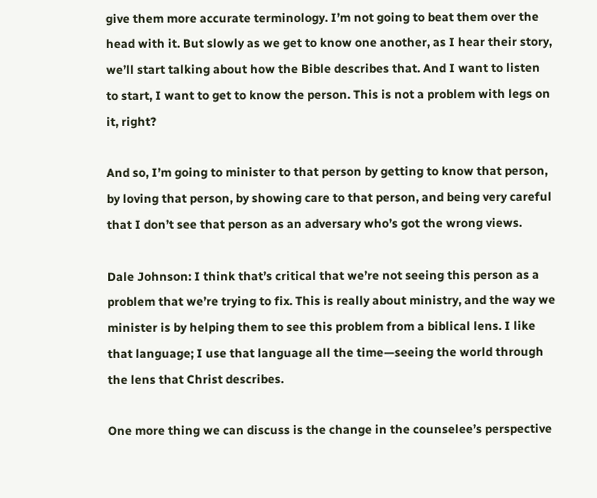give them more accurate terminology. I’m not going to beat them over the head with it. But slowly as we get to know one another, as I hear their story, we’ll start talking about how the Bible describes that. And I want to listen to start, I want to get to know the person. This is not a problem with legs on it, right?

And so, I’m going to minister to that person by getting to know that person, by loving that person, by showing care to that person, and being very careful that I don’t see that person as an adversary who’s got the wrong views.

Dale Johnson: I think that’s critical that we’re not seeing this person as a problem that we’re trying to fix. This is really about ministry, and the way we minister is by helping them to see this problem from a biblical lens. I like that language; I use that language all the time—seeing the world through the lens that Christ describes.

One more thing we can discuss is the change in the counselee’s perspective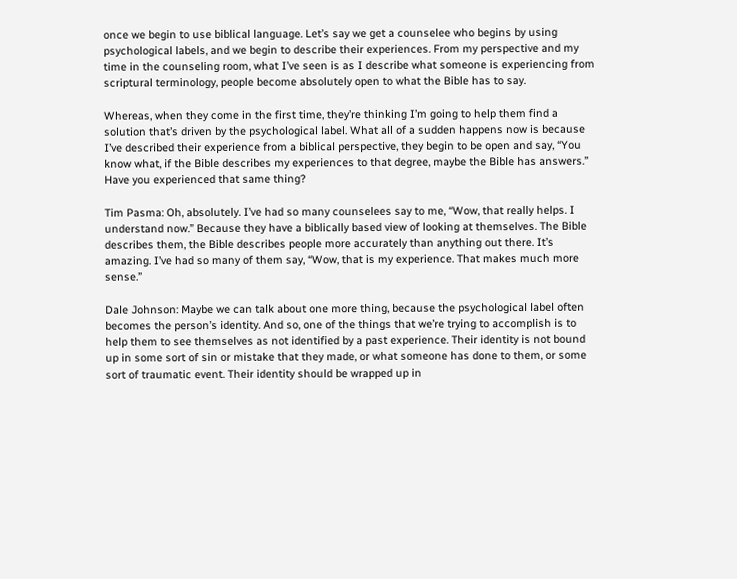once we begin to use biblical language. Let’s say we get a counselee who begins by using psychological labels, and we begin to describe their experiences. From my perspective and my time in the counseling room, what I’ve seen is as I describe what someone is experiencing from scriptural terminology, people become absolutely open to what the Bible has to say.

Whereas, when they come in the first time, they’re thinking I’m going to help them find a solution that’s driven by the psychological label. What all of a sudden happens now is because I’ve described their experience from a biblical perspective, they begin to be open and say, “You know what, if the Bible describes my experiences to that degree, maybe the Bible has answers.” Have you experienced that same thing?

Tim Pasma: Oh, absolutely. I’ve had so many counselees say to me, “Wow, that really helps. I understand now.” Because they have a biblically based view of looking at themselves. The Bible describes them, the Bible describes people more accurately than anything out there. It’s amazing. I’ve had so many of them say, “Wow, that is my experience. That makes much more sense.”

Dale Johnson: Maybe we can talk about one more thing, because the psychological label often becomes the person’s identity. And so, one of the things that we’re trying to accomplish is to help them to see themselves as not identified by a past experience. Their identity is not bound up in some sort of sin or mistake that they made, or what someone has done to them, or some sort of traumatic event. Their identity should be wrapped up in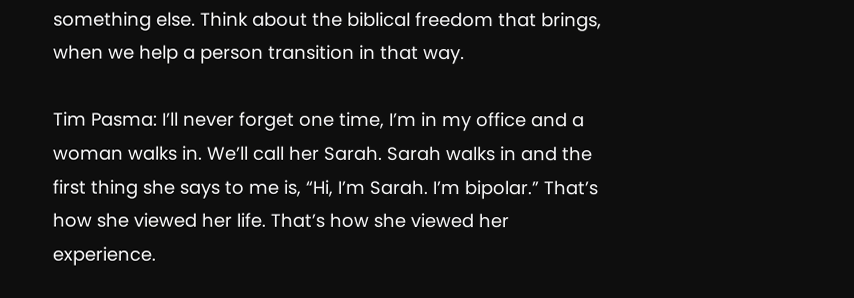something else. Think about the biblical freedom that brings, when we help a person transition in that way.

Tim Pasma: I’ll never forget one time, I’m in my office and a woman walks in. We’ll call her Sarah. Sarah walks in and the first thing she says to me is, “Hi, I’m Sarah. I’m bipolar.” That’s how she viewed her life. That’s how she viewed her experience.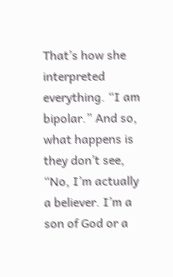That’s how she interpreted everything. “I am bipolar.” And so, what happens is they don’t see, “No, I’m actually a believer. I’m a son of God or a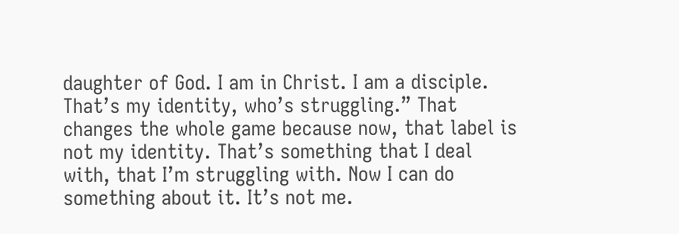daughter of God. I am in Christ. I am a disciple. That’s my identity, who’s struggling.” That changes the whole game because now, that label is not my identity. That’s something that I deal with, that I’m struggling with. Now I can do something about it. It’s not me.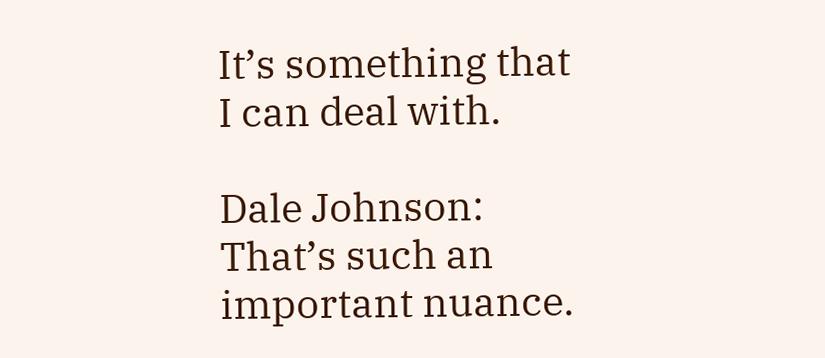It’s something that I can deal with.

Dale Johnson: That’s such an important nuance.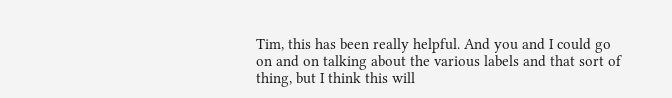Tim, this has been really helpful. And you and I could go on and on talking about the various labels and that sort of thing, but I think this will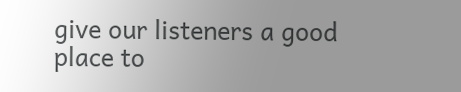give our listeners a good place to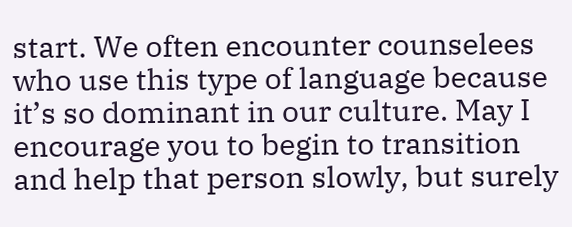start. We often encounter counselees who use this type of language because it’s so dominant in our culture. May I encourage you to begin to transition and help that person slowly, but surely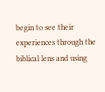begin to see their experiences through the biblical lens and using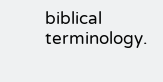biblical terminology.